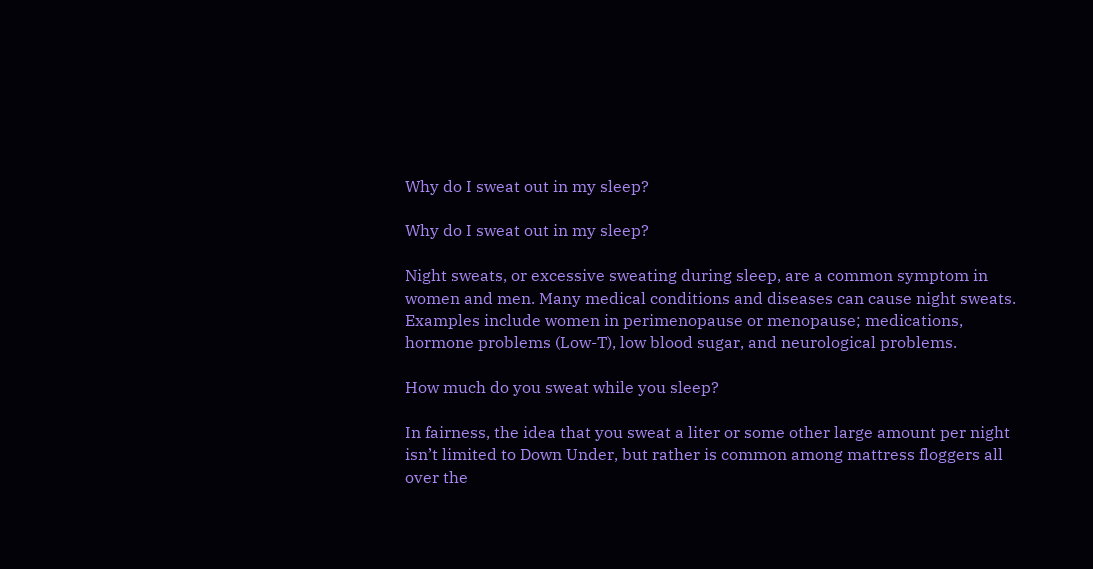Why do I sweat out in my sleep?

Why do I sweat out in my sleep?

Night sweats, or excessive sweating during sleep, are a common symptom in women and men. Many medical conditions and diseases can cause night sweats. Examples include women in perimenopause or menopause; medications, hormone problems (Low-T), low blood sugar, and neurological problems.

How much do you sweat while you sleep?

In fairness, the idea that you sweat a liter or some other large amount per night isn’t limited to Down Under, but rather is common among mattress floggers all over the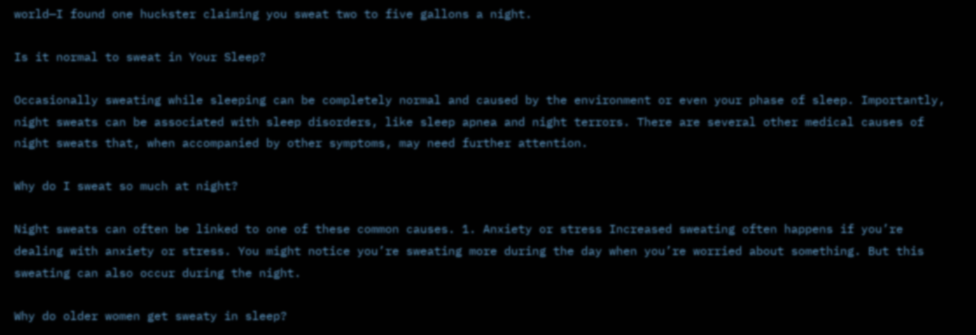world—I found one huckster claiming you sweat two to five gallons a night.

Is it normal to sweat in Your Sleep?

Occasionally sweating while sleeping can be completely normal and caused by the environment or even your phase of sleep. Importantly, night sweats can be associated with sleep disorders, like sleep apnea and night terrors. There are several other medical causes of night sweats that, when accompanied by other symptoms, may need further attention.

Why do I sweat so much at night?

Night sweats can often be linked to one of these common causes. 1. Anxiety or stress Increased sweating often happens if you’re dealing with anxiety or stress. You might notice you’re sweating more during the day when you’re worried about something. But this sweating can also occur during the night.

Why do older women get sweaty in sleep?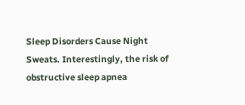Sleep Disorders Cause Night Sweats. Interestingly, the risk of obstructive sleep apnea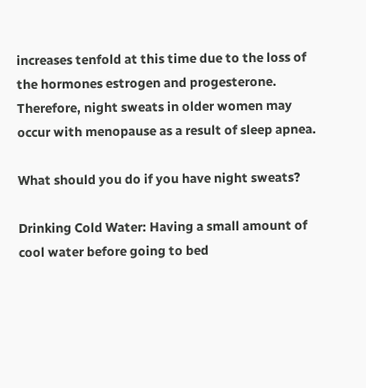increases tenfold at this time due to the loss of the hormones estrogen and progesterone. Therefore, night sweats in older women may occur with menopause as a result of sleep apnea.

What should you do if you have night sweats?

Drinking Cold Water: Having a small amount of cool water before going to bed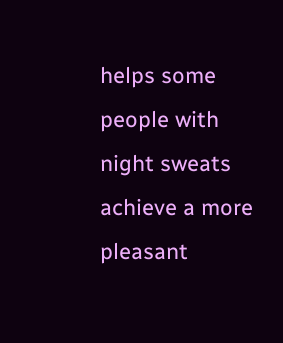helps some people with night sweats achieve a more pleasant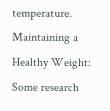temperature. Maintaining a Healthy Weight: Some research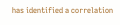has identified a correlation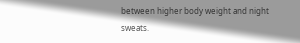between higher body weight and night sweats.